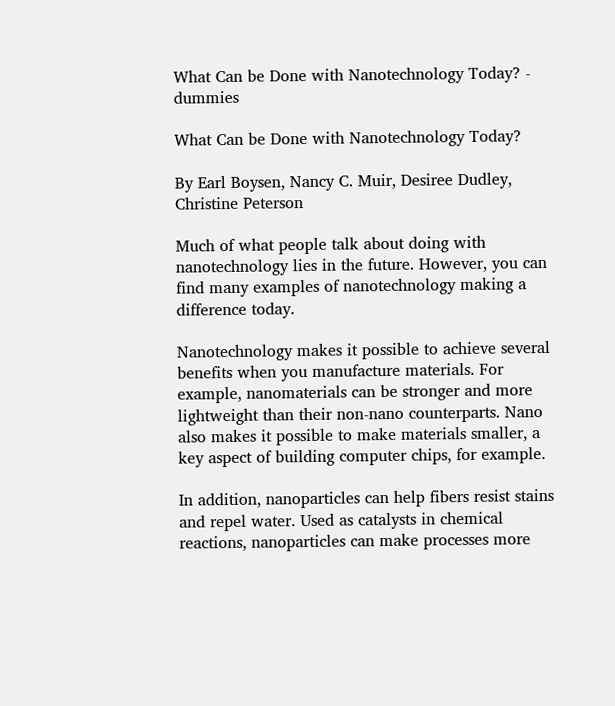What Can be Done with Nanotechnology Today? - dummies

What Can be Done with Nanotechnology Today?

By Earl Boysen, Nancy C. Muir, Desiree Dudley, Christine Peterson

Much of what people talk about doing with nanotechnology lies in the future. However, you can find many examples of nanotechnology making a difference today.

Nanotechnology makes it possible to achieve several benefits when you manufacture materials. For example, nanomaterials can be stronger and more lightweight than their non-nano counterparts. Nano also makes it possible to make materials smaller, a key aspect of building computer chips, for example.

In addition, nanoparticles can help fibers resist stains and repel water. Used as catalysts in chemical reactions, nanoparticles can make processes more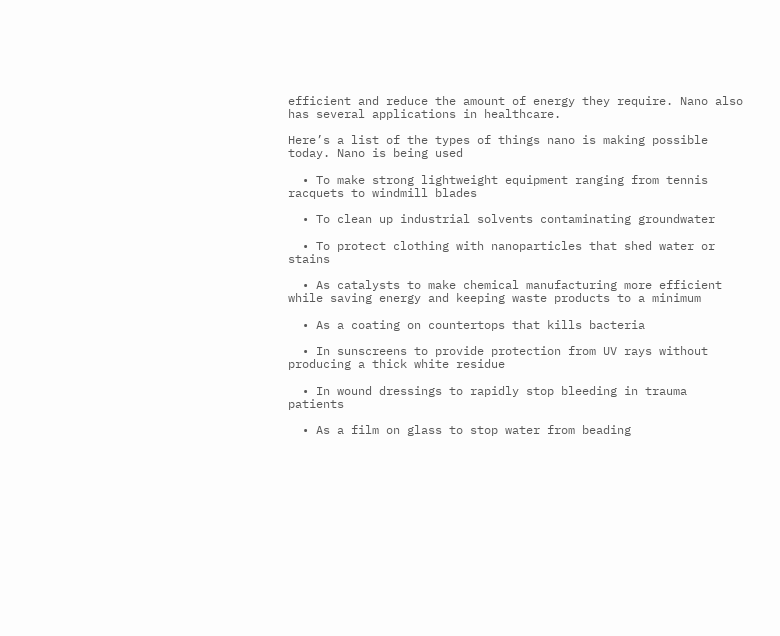efficient and reduce the amount of energy they require. Nano also has several applications in healthcare.

Here’s a list of the types of things nano is making possible today. Nano is being used

  • To make strong lightweight equipment ranging from tennis racquets to windmill blades

  • To clean up industrial solvents contaminating groundwater

  • To protect clothing with nanoparticles that shed water or stains

  • As catalysts to make chemical manufacturing more efficient while saving energy and keeping waste products to a minimum

  • As a coating on countertops that kills bacteria

  • In sunscreens to provide protection from UV rays without producing a thick white residue

  • In wound dressings to rapidly stop bleeding in trauma patients

  • As a film on glass to stop water from beading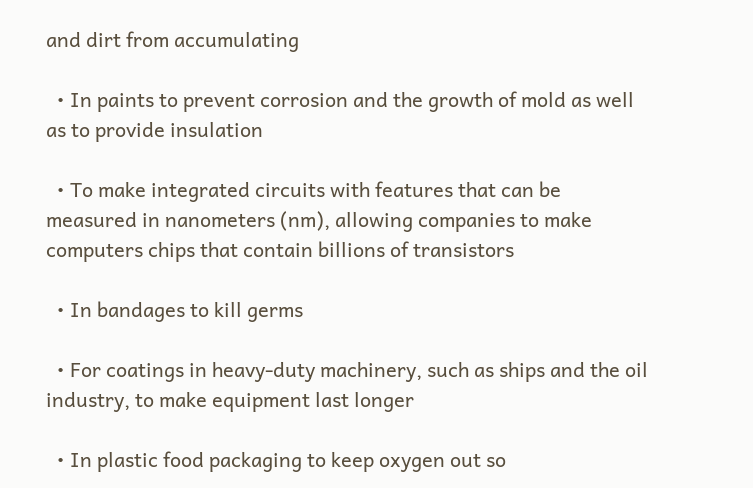and dirt from accumulating

  • In paints to prevent corrosion and the growth of mold as well as to provide insulation

  • To make integrated circuits with features that can be measured in nanometers (nm), allowing companies to make computers chips that contain billions of transistors

  • In bandages to kill germs

  • For coatings in heavy-duty machinery, such as ships and the oil industry, to make equipment last longer

  • In plastic food packaging to keep oxygen out so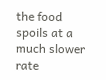the food spoils at a much slower rate